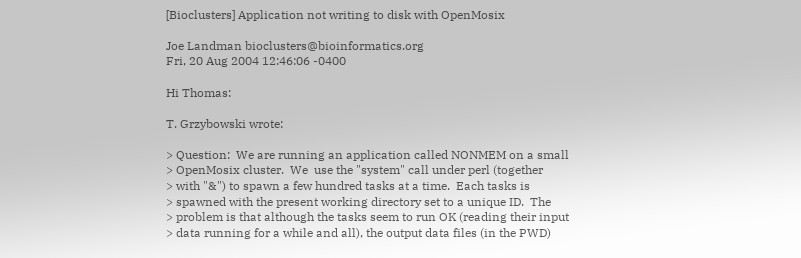[Bioclusters] Application not writing to disk with OpenMosix

Joe Landman bioclusters@bioinformatics.org
Fri, 20 Aug 2004 12:46:06 -0400

Hi Thomas:

T. Grzybowski wrote:

> Question:  We are running an application called NONMEM on a small
> OpenMosix cluster.  We  use the "system" call under perl (together
> with "&") to spawn a few hundred tasks at a time.  Each tasks is
> spawned with the present working directory set to a unique ID.  The
> problem is that although the tasks seem to run OK (reading their input
> data running for a while and all), the output data files (in the PWD)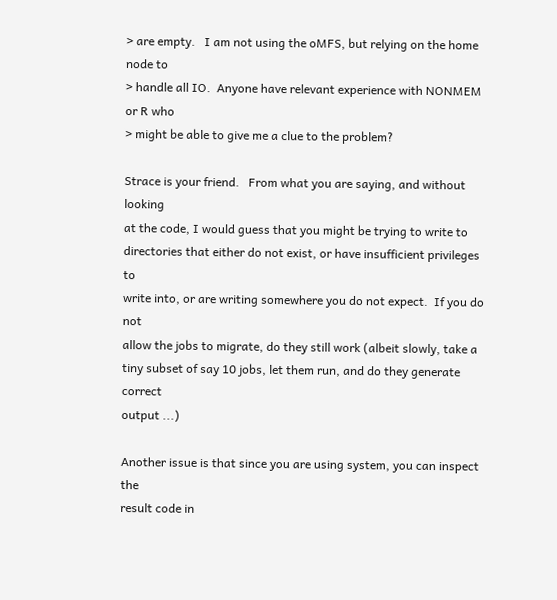> are empty.   I am not using the oMFS, but relying on the home node to
> handle all IO.  Anyone have relevant experience with NONMEM or R who
> might be able to give me a clue to the problem?

Strace is your friend.   From what you are saying, and without looking
at the code, I would guess that you might be trying to write to
directories that either do not exist, or have insufficient privileges to
write into, or are writing somewhere you do not expect.  If you do not
allow the jobs to migrate, do they still work (albeit slowly, take a
tiny subset of say 10 jobs, let them run, and do they generate correct
output ...)

Another issue is that since you are using system, you can inspect the
result code in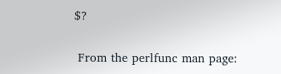$?

 From the perlfunc man page: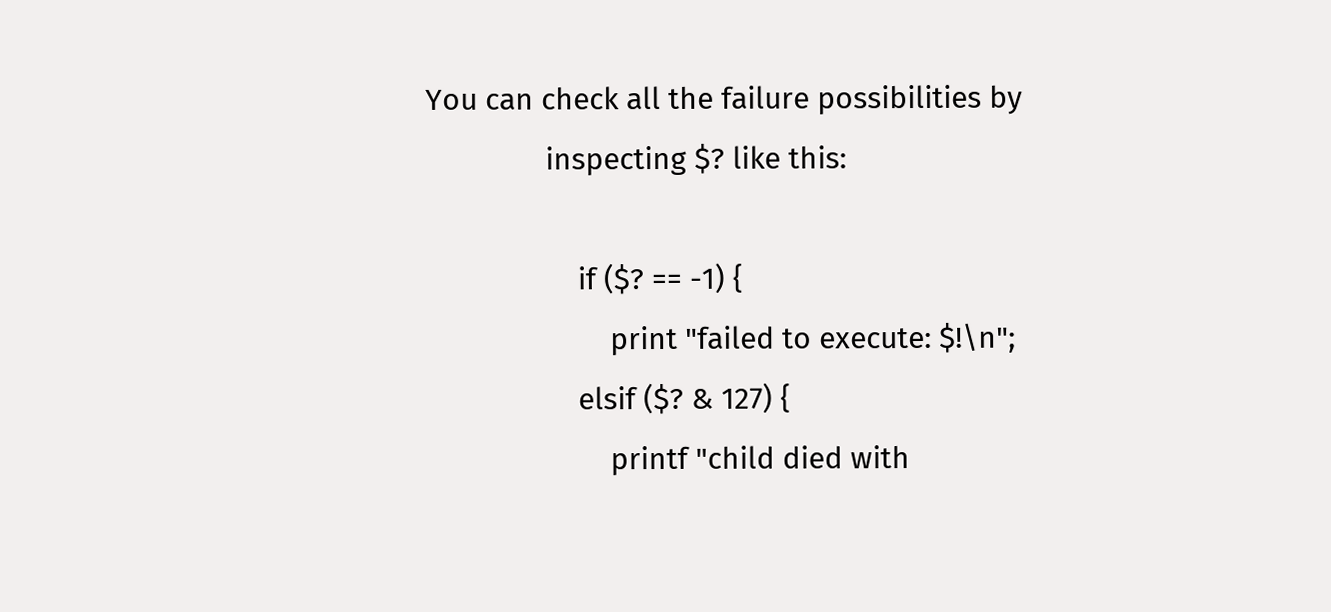You can check all the failure possibilities by
               inspecting $? like this:

                   if ($? == -1) {
                       print "failed to execute: $!\n";
                   elsif ($? & 127) {
                       printf "child died with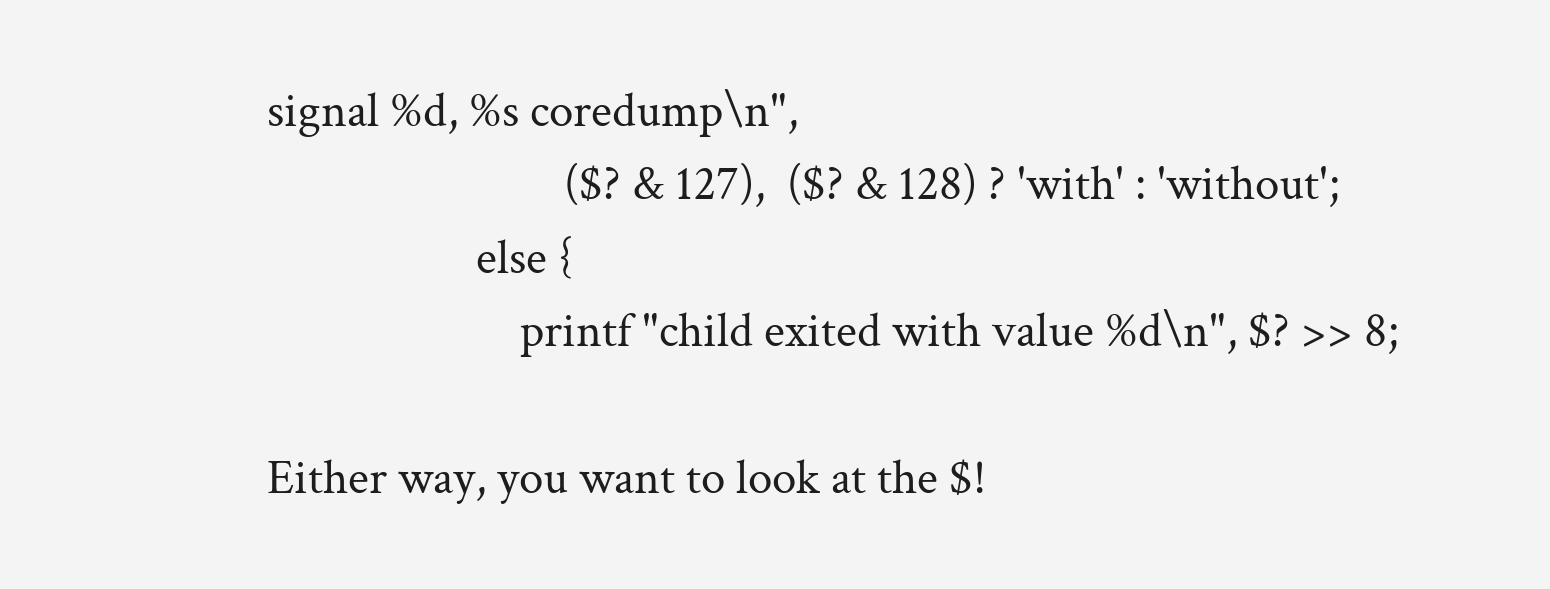signal %d, %s coredump\n",
                           ($? & 127),  ($? & 128) ? 'with' : 'without';
                   else {
                       printf "child exited with value %d\n", $? >> 8;

Either way, you want to look at the $!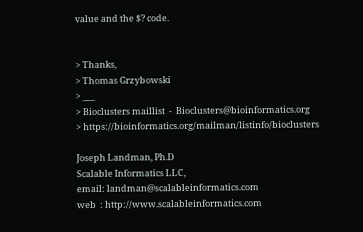value and the $? code.


> Thanks,
> Thomas Grzybowski
> ___
> Bioclusters maillist  -  Bioclusters@bioinformatics.org
> https://bioinformatics.org/mailman/listinfo/bioclusters

Joseph Landman, Ph.D
Scalable Informatics LLC,
email: landman@scalableinformatics.com
web  : http://www.scalableinformatics.com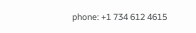phone: +1 734 612 4615